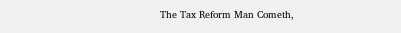The Tax Reform Man Cometh,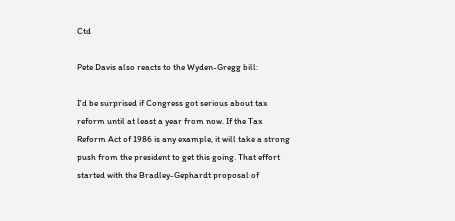Ctd

Pete Davis also reacts to the Wyden-Gregg bill:

I'd be surprised if Congress got serious about tax reform until at least a year from now. If the Tax Reform Act of 1986 is any example, it will take a strong push from the president to get this going. That effort started with the Bradley-Gephardt proposal of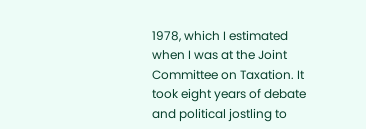1978, which I estimated when I was at the Joint Committee on Taxation. It took eight years of debate and political jostling to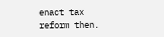enact tax reform then.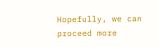Hopefully, we can proceed more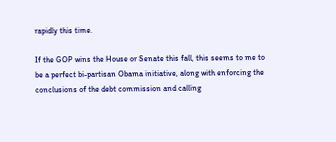rapidly this time.

If the GOP wins the House or Senate this fall, this seems to me to be a perfect bi-partisan Obama initiative, along with enforcing the conclusions of the debt commission and calling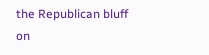the Republican bluff on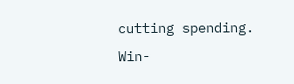cutting spending. Win-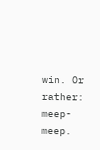win. Or rather: meep-meep.